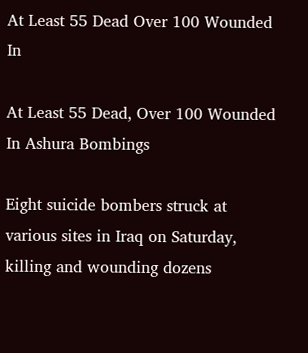At Least 55 Dead Over 100 Wounded In

At Least 55 Dead, Over 100 Wounded In Ashura Bombings

Eight suicide bombers struck at various sites in Iraq on Saturday, killing and wounding dozens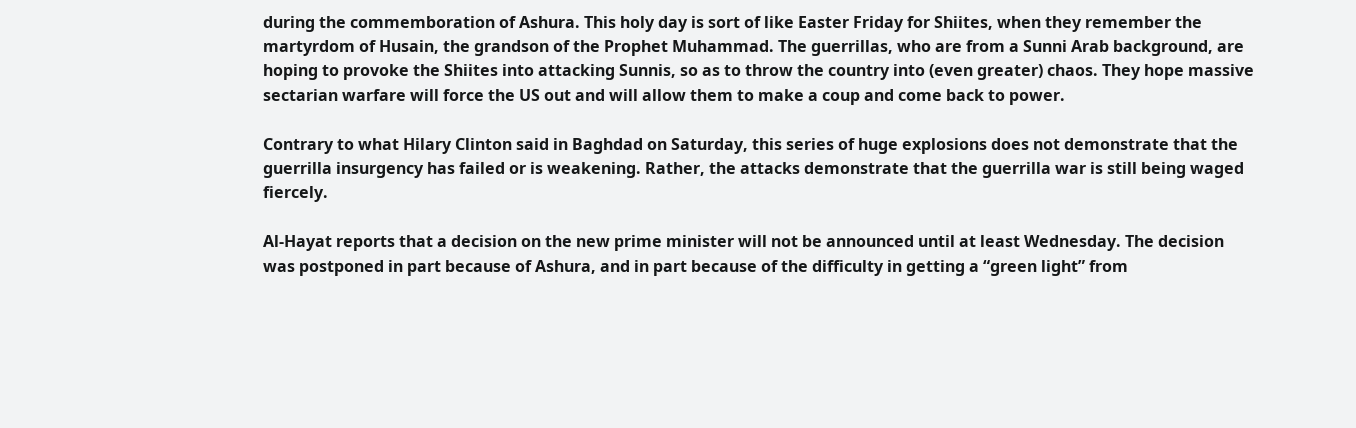during the commemboration of Ashura. This holy day is sort of like Easter Friday for Shiites, when they remember the martyrdom of Husain, the grandson of the Prophet Muhammad. The guerrillas, who are from a Sunni Arab background, are hoping to provoke the Shiites into attacking Sunnis, so as to throw the country into (even greater) chaos. They hope massive sectarian warfare will force the US out and will allow them to make a coup and come back to power.

Contrary to what Hilary Clinton said in Baghdad on Saturday, this series of huge explosions does not demonstrate that the guerrilla insurgency has failed or is weakening. Rather, the attacks demonstrate that the guerrilla war is still being waged fiercely.

Al-Hayat reports that a decision on the new prime minister will not be announced until at least Wednesday. The decision was postponed in part because of Ashura, and in part because of the difficulty in getting a “green light” from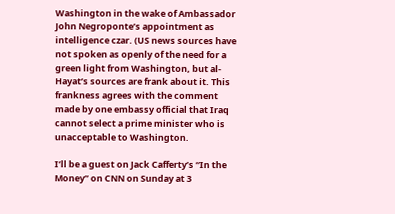Washington in the wake of Ambassador John Negroponte’s appointment as intelligence czar. (US news sources have not spoken as openly of the need for a green light from Washington, but al-Hayat’s sources are frank about it. This frankness agrees with the comment made by one embassy official that Iraq cannot select a prime minister who is unacceptable to Washington.

I’ll be a guest on Jack Cafferty’s “In the Money” on CNN on Sunday at 3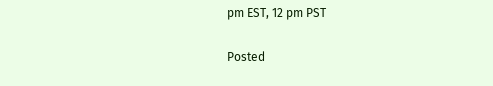pm EST, 12 pm PST

Posted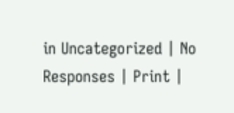in Uncategorized | No Responses | Print |